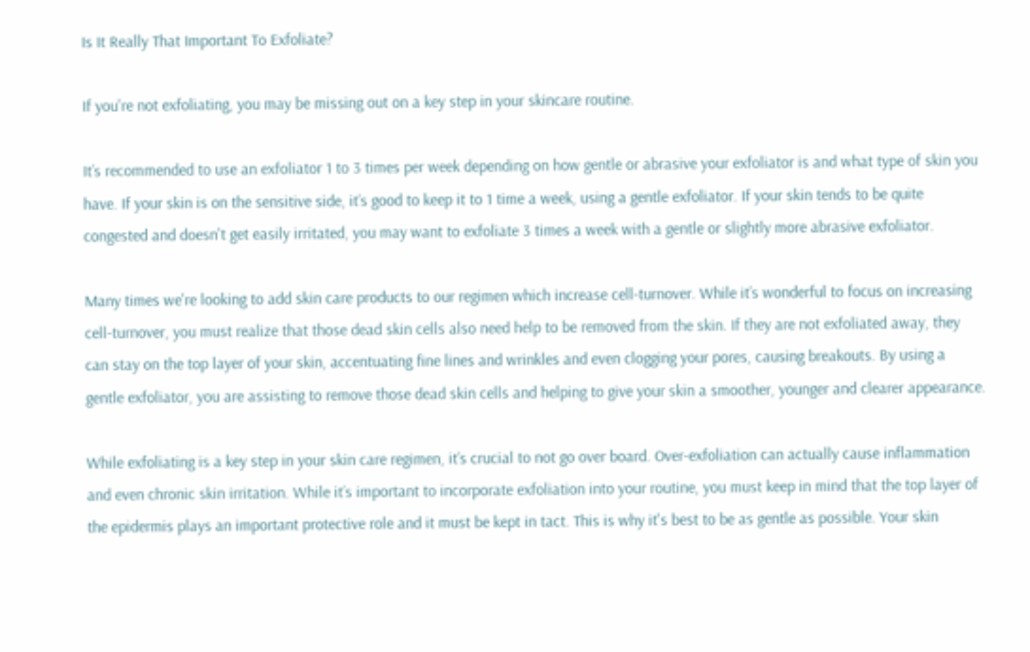Is It Really That Important To Exfoliate?

If you're not exfoliating, you may be missing out on a key step in your skincare routine.

It’s recommended to use an exfoliator 1 to 3 times per week depending on how gentle or abrasive your exfoliator is and what type of skin you have. If your skin is on the sensitive side, it’s good to keep it to 1 time a week, using a gentle exfoliator. If your skin tends to be quite congested and doesn't get easily irritated, you may want to exfoliate 3 times a week with a gentle or slightly more abrasive exfoliator.

Many times we're looking to add skin care products to our regimen which increase cell-turnover. While it’s wonderful to focus on increasing cell-turnover, you must realize that those dead skin cells also need help to be removed from the skin. If they are not exfoliated away, they can stay on the top layer of your skin, accentuating fine lines and wrinkles and even clogging your pores, causing breakouts. By using a gentle exfoliator, you are assisting to remove those dead skin cells and helping to give your skin a smoother, younger and clearer appearance.

While exfoliating is a key step in your skin care regimen, it’s crucial to not go over board. Over-exfoliation can actually cause inflammation and even chronic skin irritation. While it’s important to incorporate exfoliation into your routine, you must keep in mind that the top layer of the epidermis plays an important protective role and it must be kept in tact. This is why it's best to be as gentle as possible. Your skin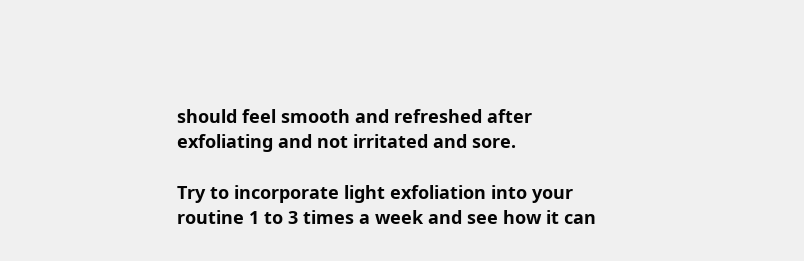should feel smooth and refreshed after exfoliating and not irritated and sore.

Try to incorporate light exfoliation into your routine 1 to 3 times a week and see how it can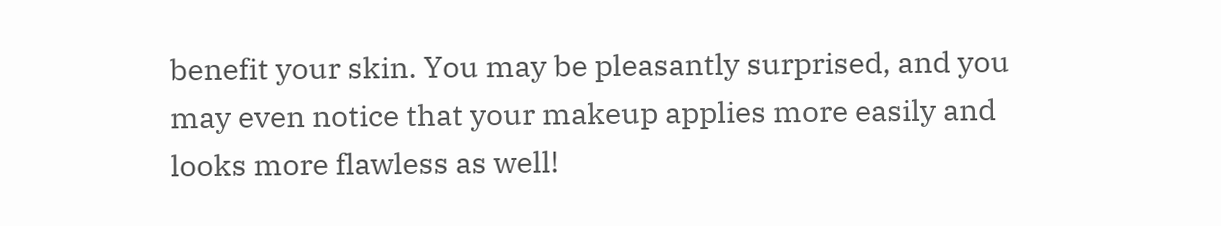benefit your skin. You may be pleasantly surprised, and you may even notice that your makeup applies more easily and looks more flawless as well!